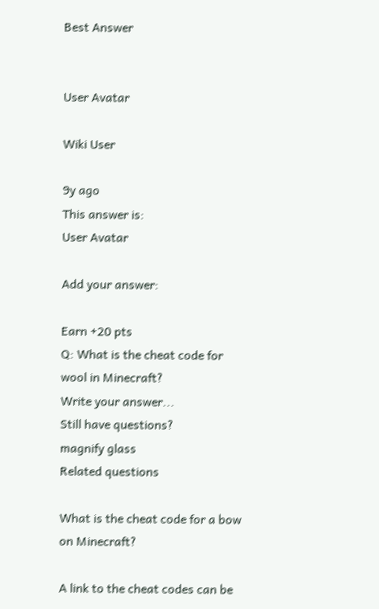Best Answer


User Avatar

Wiki User

9y ago
This answer is:
User Avatar

Add your answer:

Earn +20 pts
Q: What is the cheat code for wool in Minecraft?
Write your answer...
Still have questions?
magnify glass
Related questions

What is the cheat code for a bow on Minecraft?

A link to the cheat codes can be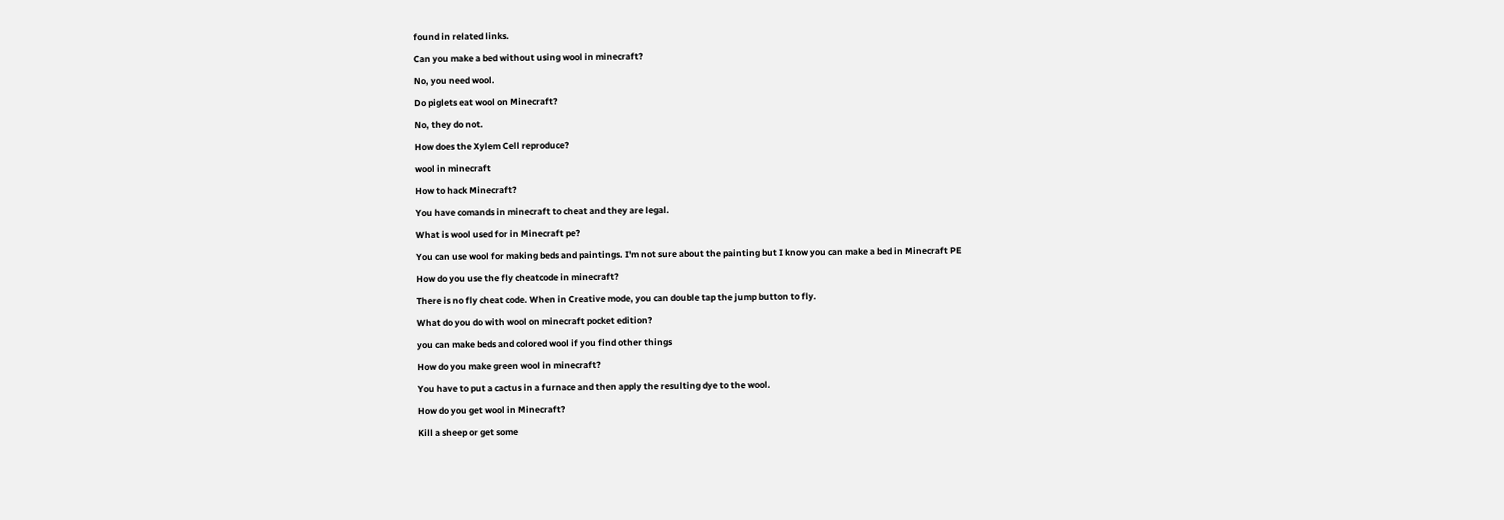found in related links.

Can you make a bed without using wool in minecraft?

No, you need wool.

Do piglets eat wool on Minecraft?

No, they do not.

How does the Xylem Cell reproduce?

wool in minecraft

How to hack Minecraft?

You have comands in minecraft to cheat and they are legal.

What is wool used for in Minecraft pe?

You can use wool for making beds and paintings. I'm not sure about the painting but I know you can make a bed in Minecraft PE

How do you use the fly cheatcode in minecraft?

There is no fly cheat code. When in Creative mode, you can double tap the jump button to fly.

What do you do with wool on minecraft pocket edition?

you can make beds and colored wool if you find other things

How do you make green wool in minecraft?

You have to put a cactus in a furnace and then apply the resulting dye to the wool.

How do you get wool in Minecraft?

Kill a sheep or get some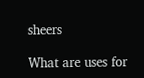sheers

What are uses for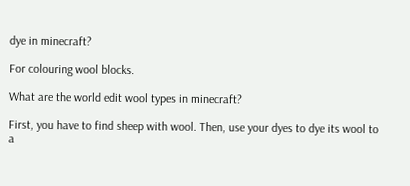dye in minecraft?

For colouring wool blocks.

What are the world edit wool types in minecraft?

First, you have to find sheep with wool. Then, use your dyes to dye its wool to a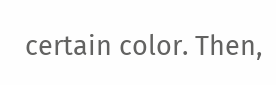certain color. Then,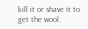kill it or shave it to get the wool.